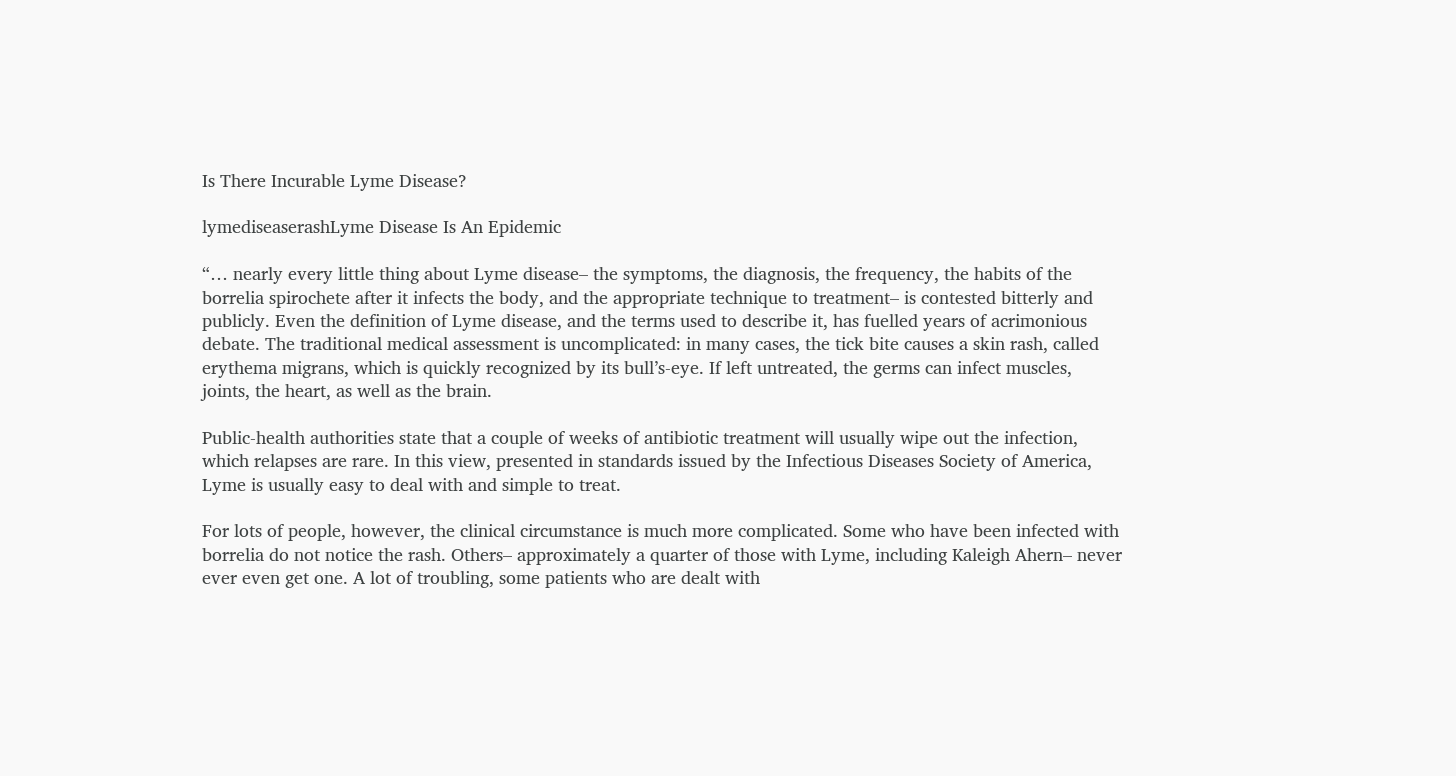Is There Incurable Lyme Disease?

lymediseaserashLyme Disease Is An Epidemic

“… nearly every little thing about Lyme disease– the symptoms, the diagnosis, the frequency, the habits of the borrelia spirochete after it infects the body, and the appropriate technique to treatment– is contested bitterly and publicly. Even the definition of Lyme disease, and the terms used to describe it, has fuelled years of acrimonious debate. The traditional medical assessment is uncomplicated: in many cases, the tick bite causes a skin rash, called erythema migrans, which is quickly recognized by its bull’s-eye. If left untreated, the germs can infect muscles, joints, the heart, as well as the brain.

Public-health authorities state that a couple of weeks of antibiotic treatment will usually wipe out the infection, which relapses are rare. In this view, presented in standards issued by the Infectious Diseases Society of America, Lyme is usually easy to deal with and simple to treat.

For lots of people, however, the clinical circumstance is much more complicated. Some who have been infected with borrelia do not notice the rash. Others– approximately a quarter of those with Lyme, including Kaleigh Ahern– never ever even get one. A lot of troubling, some patients who are dealt with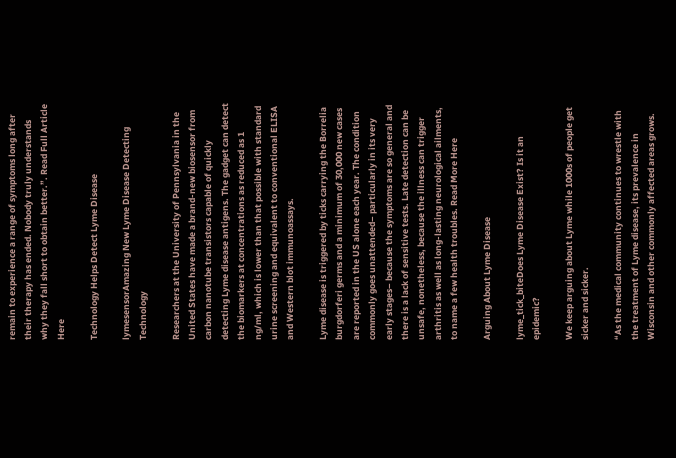remain to experience a range of symptoms long after their therapy has ended. Nobody truly understands why they fall short to obtain better.”. Read Full Article Here

Technology Helps Detect Lyme Disease

lymesensorAmazing New Lyme Disease Detecting Technology

Researchers at the University of Pennsylvania in the United States have made a brand-new biosensor from carbon nanotube transistors capable of quickly detecting Lyme disease antigens. The gadget can detect the biomarkers at concentrations as reduced as 1 ng/ml, which is lower than that possible with standard urine screening and equivalent to conventional ELISA and Western blot immunoassays.

Lyme disease is triggered by ticks carrying the Borrelia burgdorferi germs and a minimum of 30,000 new cases are reported in the US alone each year. The condition commonly goes unattended– particularly in its very early stages– because the symptoms are so general and there is a lack of sensitive tests. Late detection can be unsafe, nonetheless, because the illness can trigger arthritis as well as long-lasting neurological ailments, to name a few health troubles. Read More Here

Arguing About Lyme Disease

lyme_tick_biteDoes Lyme Disease Exist? Is it an epidemic?

We keep arguing about Lyme while 1000s of people get sicker and sicker.

“As the medical community continues to wrestle with the treatment of Lyme disease, its prevalence in Wisconsin and other commonly affected areas grows.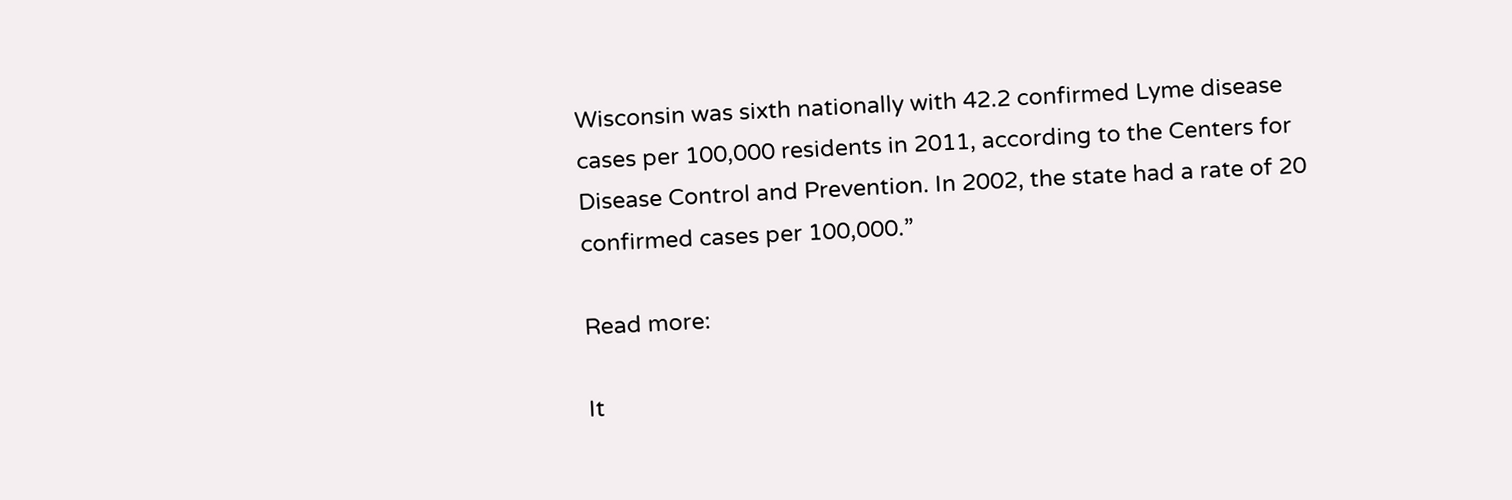Wisconsin was sixth nationally with 42.2 confirmed Lyme disease cases per 100,000 residents in 2011, according to the Centers for Disease Control and Prevention. In 2002, the state had a rate of 20 confirmed cases per 100,000.”

Read more:

It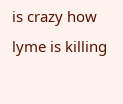is crazy how lyme is killing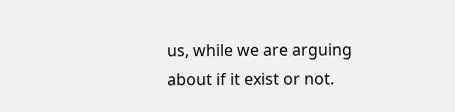us, while we are arguing about if it exist or not.